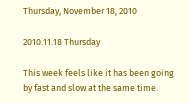Thursday, November 18, 2010

2010.11.18 Thursday

This week feels like it has been going by fast and slow at the same time.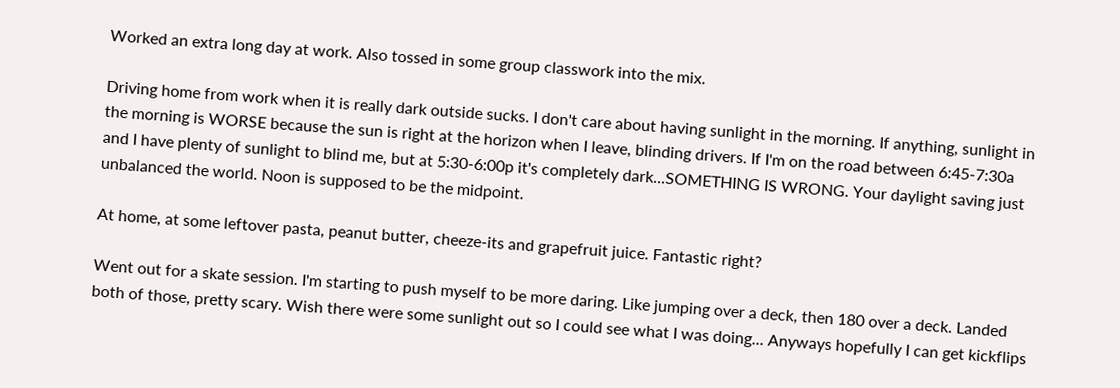Worked an extra long day at work. Also tossed in some group classwork into the mix.

Driving home from work when it is really dark outside sucks. I don't care about having sunlight in the morning. If anything, sunlight in the morning is WORSE because the sun is right at the horizon when I leave, blinding drivers. If I'm on the road between 6:45-7:30a and I have plenty of sunlight to blind me, but at 5:30-6:00p it's completely dark...SOMETHING IS WRONG. Your daylight saving just unbalanced the world. Noon is supposed to be the midpoint.

At home, at some leftover pasta, peanut butter, cheeze-its and grapefruit juice. Fantastic right?

Went out for a skate session. I'm starting to push myself to be more daring. Like jumping over a deck, then 180 over a deck. Landed both of those, pretty scary. Wish there were some sunlight out so I could see what I was doing... Anyways hopefully I can get kickflips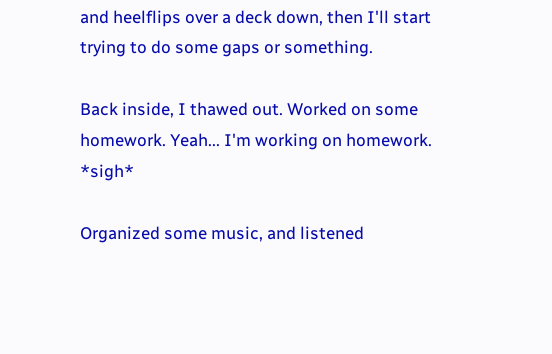and heelflips over a deck down, then I'll start trying to do some gaps or something.

Back inside, I thawed out. Worked on some homework. Yeah... I'm working on homework. *sigh*

Organized some music, and listened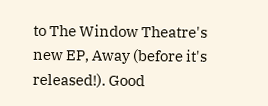to The Window Theatre's new EP, Away (before it's released!). Good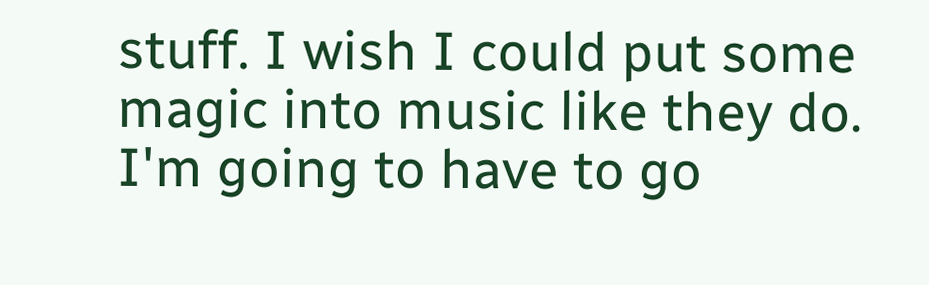stuff. I wish I could put some magic into music like they do. I'm going to have to go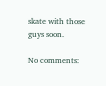skate with those guys soon.

No comments: